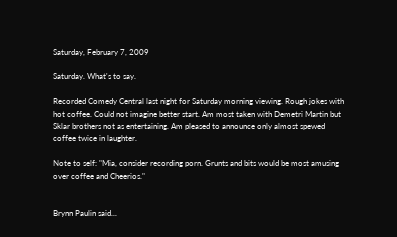Saturday, February 7, 2009

Saturday. What's to say.

Recorded Comedy Central last night for Saturday morning viewing. Rough jokes with hot coffee. Could not imagine better start. Am most taken with Demetri Martin but Sklar brothers not as entertaining. Am pleased to announce only almost spewed coffee twice in laughter.

Note to self: "Mia, consider recording porn. Grunts and bits would be most amusing over coffee and Cheerios."


Brynn Paulin said...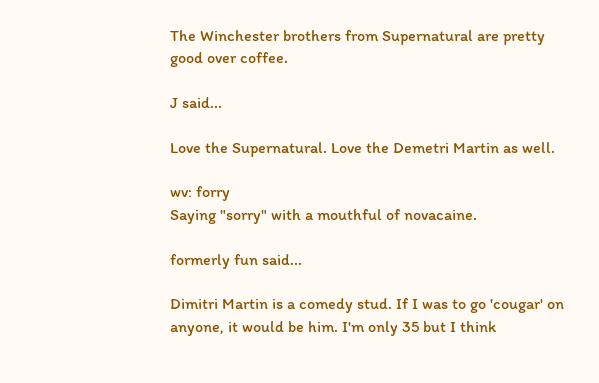The Winchester brothers from Supernatural are pretty good over coffee.

J said...

Love the Supernatural. Love the Demetri Martin as well.

wv: forry
Saying "sorry" with a mouthful of novacaine.

formerly fun said...

Dimitri Martin is a comedy stud. If I was to go 'cougar' on anyone, it would be him. I'm only 35 but I think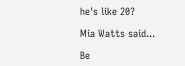he's like 20?

Mia Watts said...

Be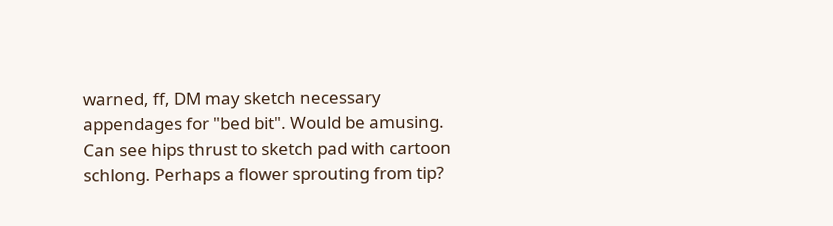warned, ff, DM may sketch necessary appendages for "bed bit". Would be amusing. Can see hips thrust to sketch pad with cartoon schlong. Perhaps a flower sprouting from tip?